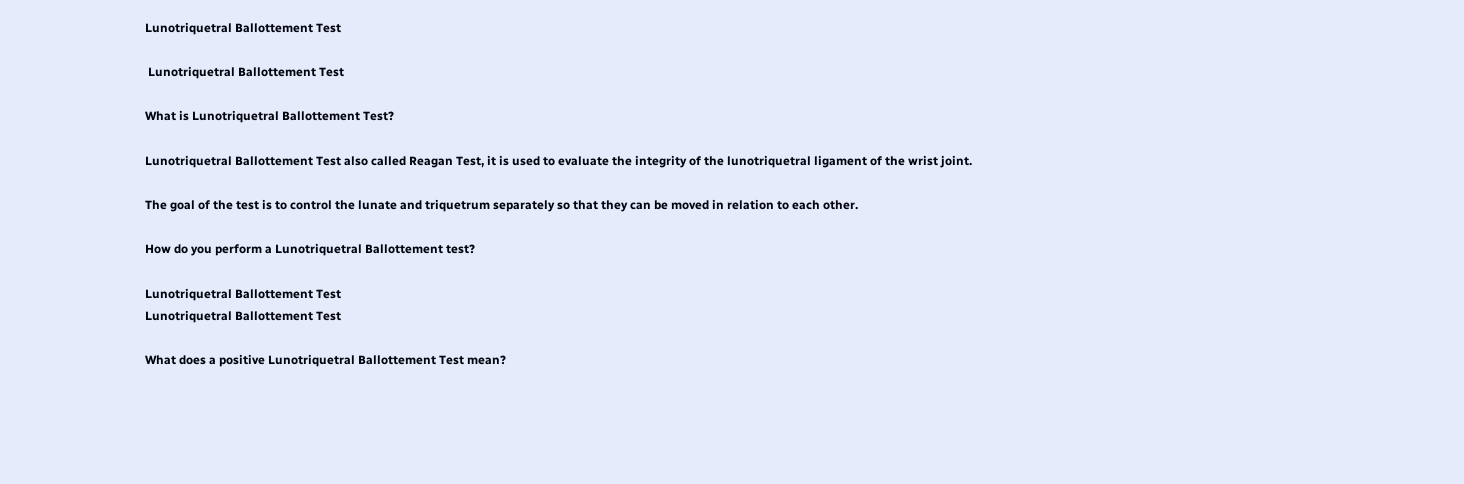Lunotriquetral Ballottement Test

 Lunotriquetral Ballottement Test

What is Lunotriquetral Ballottement Test?

Lunotriquetral Ballottement Test also called Reagan Test, it is used to evaluate the integrity of the lunotriquetral ligament of the wrist joint.

The goal of the test is to control the lunate and triquetrum separately so that they can be moved in relation to each other.

How do you perform a Lunotriquetral Ballottement test?

Lunotriquetral Ballottement Test
Lunotriquetral Ballottement Test

What does a positive Lunotriquetral Ballottement Test mean?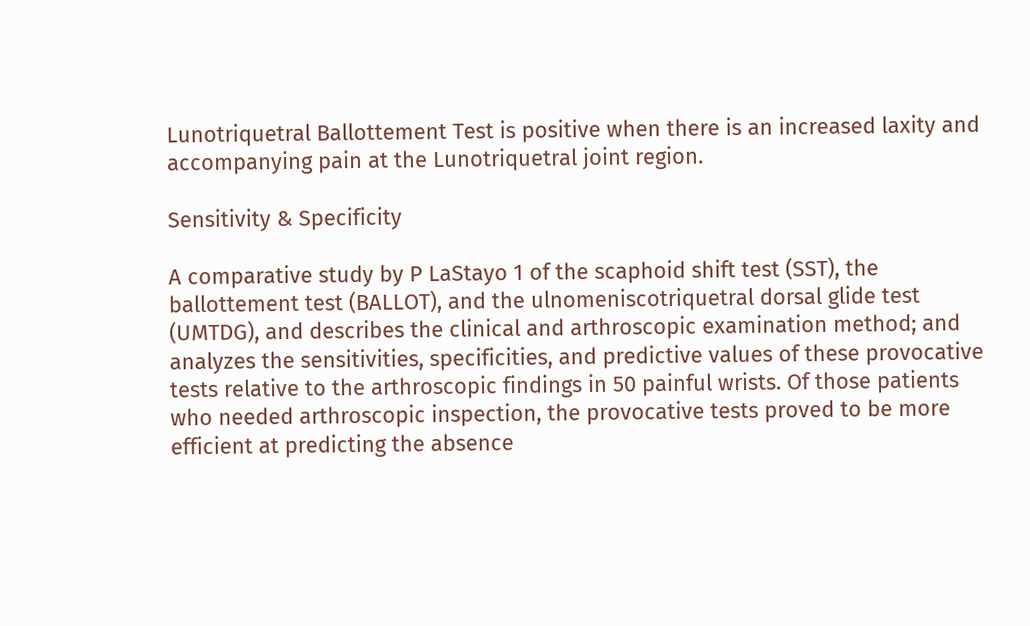Lunotriquetral Ballottement Test is positive when there is an increased laxity and accompanying pain at the Lunotriquetral joint region.

Sensitivity & Specificity

A comparative study by P LaStayo 1 of the scaphoid shift test (SST), the ballottement test (BALLOT), and the ulnomeniscotriquetral dorsal glide test (UMTDG), and describes the clinical and arthroscopic examination method; and analyzes the sensitivities, specificities, and predictive values of these provocative tests relative to the arthroscopic findings in 50 painful wrists. Of those patients who needed arthroscopic inspection, the provocative tests proved to be more efficient at predicting the absence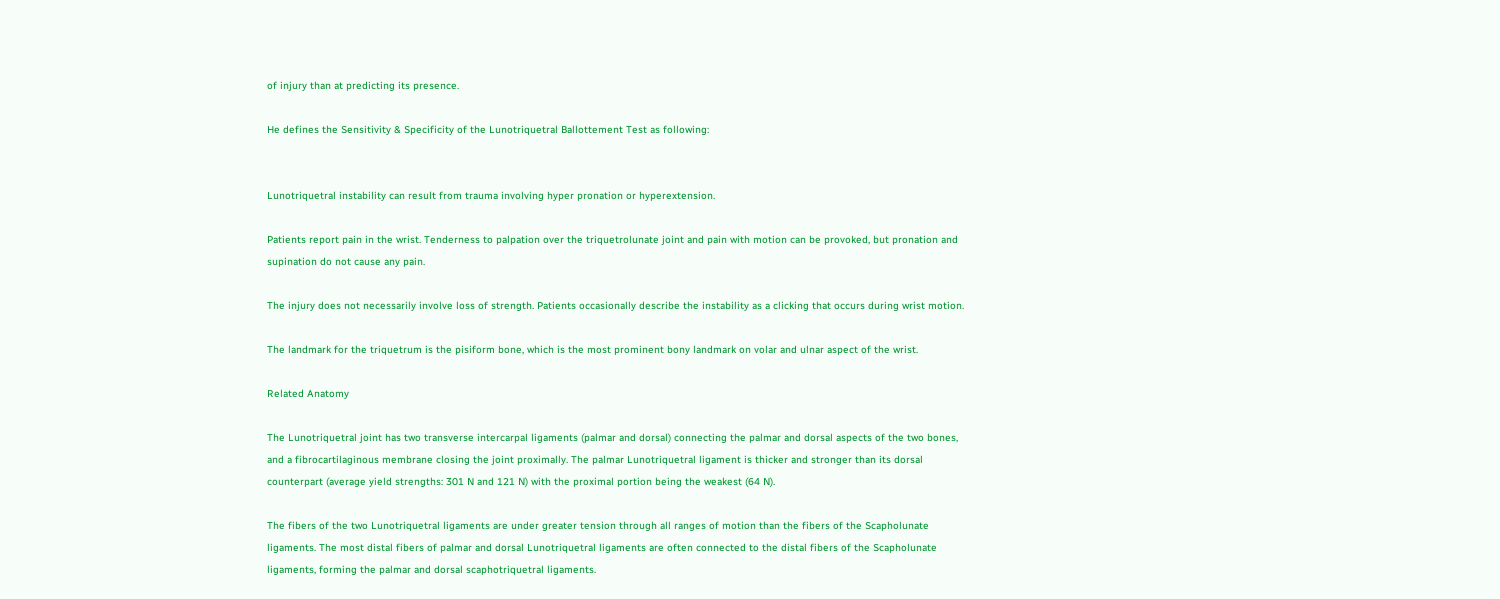of injury than at predicting its presence.

He defines the Sensitivity & Specificity of the Lunotriquetral Ballottement Test as following:


Lunotriquetral instability can result from trauma involving hyper pronation or hyperextension.

Patients report pain in the wrist. Tenderness to palpation over the triquetrolunate joint and pain with motion can be provoked, but pronation and supination do not cause any pain.

The injury does not necessarily involve loss of strength. Patients occasionally describe the instability as a clicking that occurs during wrist motion.

The landmark for the triquetrum is the pisiform bone, which is the most prominent bony landmark on volar and ulnar aspect of the wrist.

Related Anatomy

The Lunotriquetral joint has two transverse intercarpal ligaments (palmar and dorsal) connecting the palmar and dorsal aspects of the two bones, and a fibrocartilaginous membrane closing the joint proximally. The palmar Lunotriquetral ligament is thicker and stronger than its dorsal counterpart (average yield strengths: 301 N and 121 N) with the proximal portion being the weakest (64 N).

The fibers of the two Lunotriquetral ligaments are under greater tension through all ranges of motion than the fibers of the Scapholunate ligaments. The most distal fibers of palmar and dorsal Lunotriquetral ligaments are often connected to the distal fibers of the Scapholunate ligaments, forming the palmar and dorsal scaphotriquetral ligaments.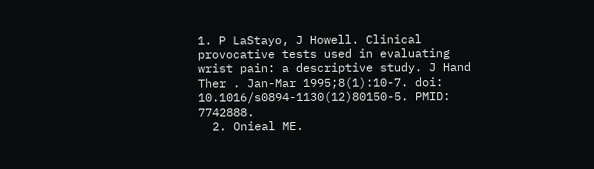1. P LaStayo, J Howell. Clinical provocative tests used in evaluating wrist pain: a descriptive study. J Hand Ther . Jan-Mar 1995;8(1):10-7. doi: 10.1016/s0894-1130(12)80150-5. PMID: 7742888.
  2. Onieal ME.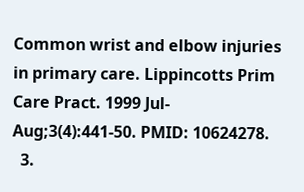Common wrist and elbow injuries in primary care. Lippincotts Prim Care Pract. 1999 Jul-Aug;3(4):441-50. PMID: 10624278.
  3.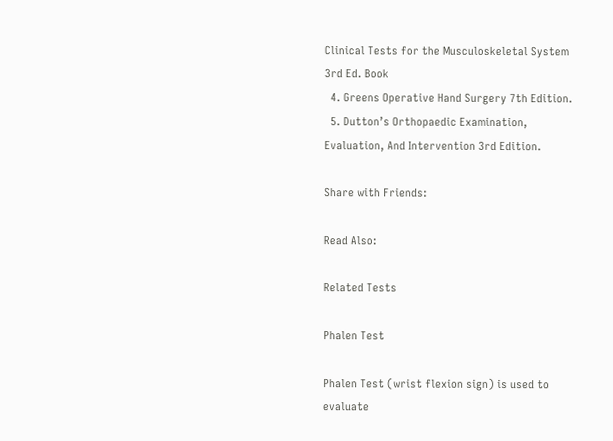Clinical Tests for the Musculoskeletal System 3rd Ed. Book
  4. Greens Operative Hand Surgery 7th Edition.
  5. Dutton’s Orthopaedic Examination, Evaluation, And Intervention 3rd Edition.

Share with Friends:

Read Also:

Related Tests

Phalen Test

Phalen Test (wrist flexion sign) is used to evaluate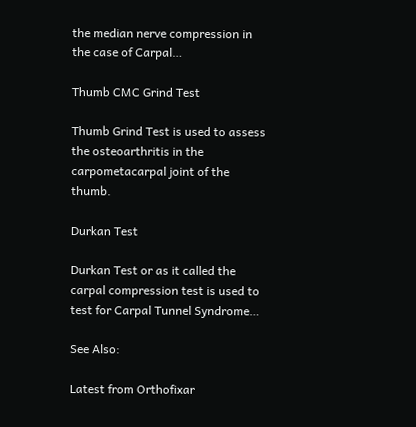the median nerve compression in the case of Carpal…

Thumb CMC Grind Test

Thumb Grind Test is used to assess the osteoarthritis in the carpometacarpal joint of the thumb.

Durkan Test

Durkan Test or as it called the carpal compression test is used to test for Carpal Tunnel Syndrome…

See Also:

Latest from Orthofixar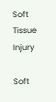Soft Tissue Injury

Soft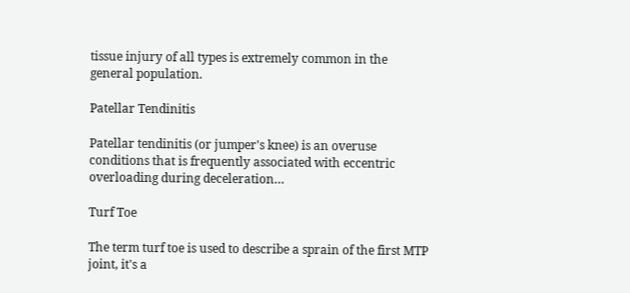tissue injury of all types is extremely common in the general population.

Patellar Tendinitis

Patellar tendinitis (or jumper's knee) is an overuse conditions that is frequently associated with eccentric overloading during deceleration…

Turf Toe

The term turf toe is used to describe a sprain of the first MTP joint, it's a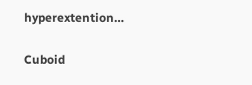hyperextention…

Cuboid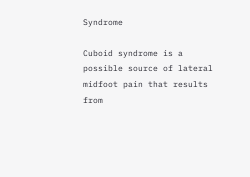Syndrome

Cuboid syndrome is a possible source of lateral midfoot pain that results from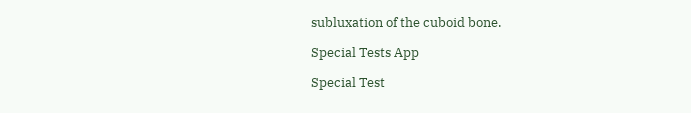subluxation of the cuboid bone.

Special Tests App

Special Test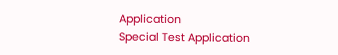Application
Special Test Application